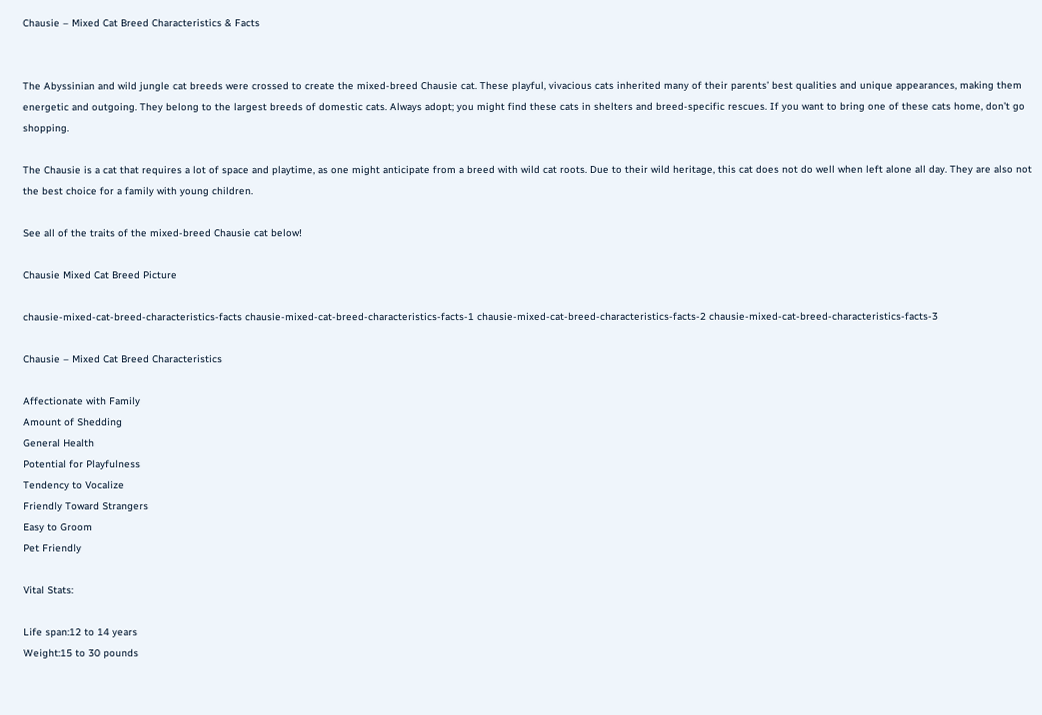Chausie – Mixed Cat Breed Characteristics & Facts


The Abyssinian and wild jungle cat breeds were crossed to create the mixed-breed Chausie cat. These playful, vivacious cats inherited many of their parents’ best qualities and unique appearances, making them energetic and outgoing. They belong to the largest breeds of domestic cats. Always adopt; you might find these cats in shelters and breed-specific rescues. If you want to bring one of these cats home, don’t go shopping.

The Chausie is a cat that requires a lot of space and playtime, as one might anticipate from a breed with wild cat roots. Due to their wild heritage, this cat does not do well when left alone all day. They are also not the best choice for a family with young children.

See all of the traits of the mixed-breed Chausie cat below!

Chausie Mixed Cat Breed Picture

chausie-mixed-cat-breed-characteristics-facts chausie-mixed-cat-breed-characteristics-facts-1 chausie-mixed-cat-breed-characteristics-facts-2 chausie-mixed-cat-breed-characteristics-facts-3

Chausie – Mixed Cat Breed Characteristics

Affectionate with Family
Amount of Shedding
General Health
Potential for Playfulness
Tendency to Vocalize
Friendly Toward Strangers
Easy to Groom
Pet Friendly

Vital Stats:

Life span:12 to 14 years
Weight:15 to 30 pounds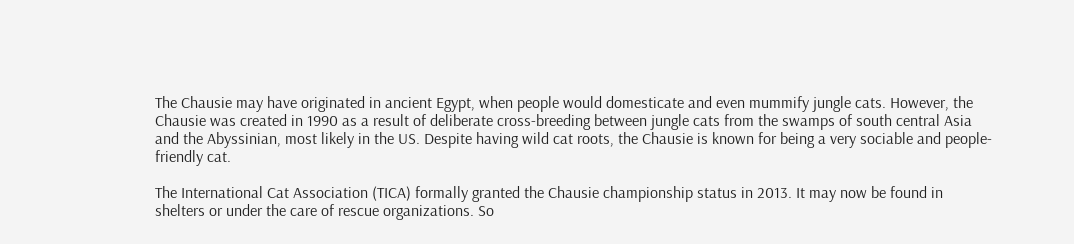The Chausie may have originated in ancient Egypt, when people would domesticate and even mummify jungle cats. However, the Chausie was created in 1990 as a result of deliberate cross-breeding between jungle cats from the swamps of south central Asia and the Abyssinian, most likely in the US. Despite having wild cat roots, the Chausie is known for being a very sociable and people-friendly cat.

The International Cat Association (TICA) formally granted the Chausie championship status in 2013. It may now be found in shelters or under the care of rescue organizations. So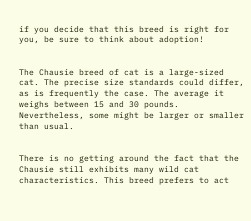if you decide that this breed is right for you, be sure to think about adoption!


The Chausie breed of cat is a large-sized cat. The precise size standards could differ, as is frequently the case. The average it weighs between 15 and 30 pounds. Nevertheless, some might be larger or smaller than usual.


There is no getting around the fact that the Chausie still exhibits many wild cat characteristics. This breed prefers to act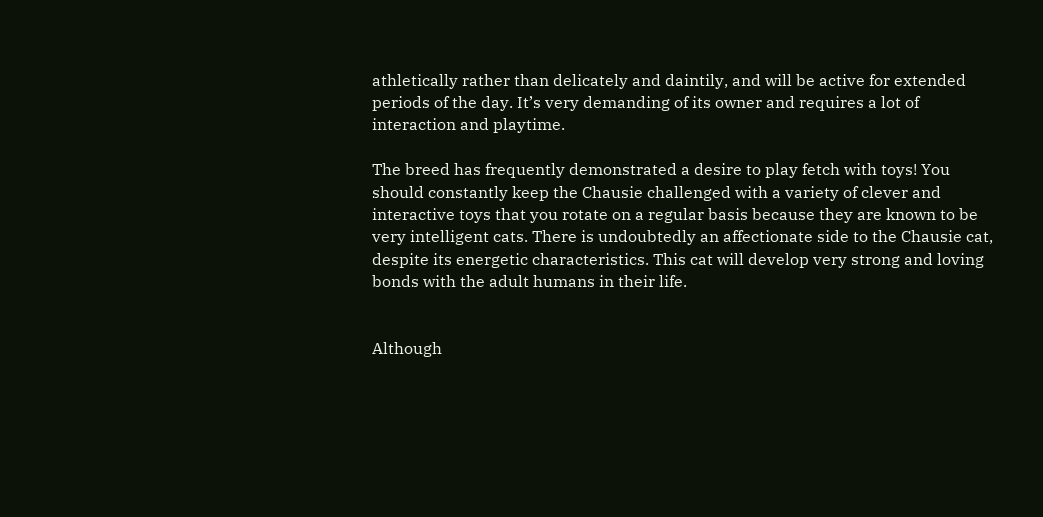athletically rather than delicately and daintily, and will be active for extended periods of the day. It’s very demanding of its owner and requires a lot of interaction and playtime.

The breed has frequently demonstrated a desire to play fetch with toys! You should constantly keep the Chausie challenged with a variety of clever and interactive toys that you rotate on a regular basis because they are known to be very intelligent cats. There is undoubtedly an affectionate side to the Chausie cat, despite its energetic characteristics. This cat will develop very strong and loving bonds with the adult humans in their life.


Although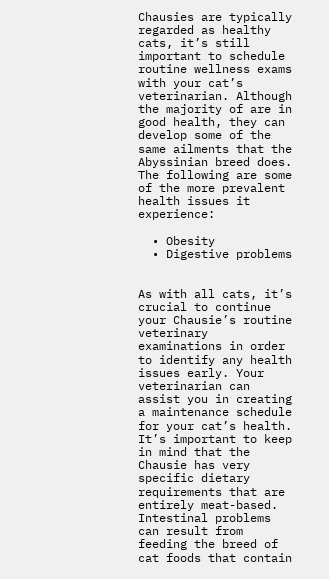Chausies are typically regarded as healthy cats, it’s still important to schedule routine wellness exams with your cat’s veterinarian. Although the majority of are in good health, they can develop some of the same ailments that the Abyssinian breed does. The following are some of the more prevalent health issues it experience:

  • Obesity
  • Digestive problems


As with all cats, it’s crucial to continue your Chausie’s routine veterinary examinations in order to identify any health issues early. Your veterinarian can assist you in creating a maintenance schedule for your cat’s health. It’s important to keep in mind that the Chausie has very specific dietary requirements that are entirely meat-based. Intestinal problems can result from feeding the breed of cat foods that contain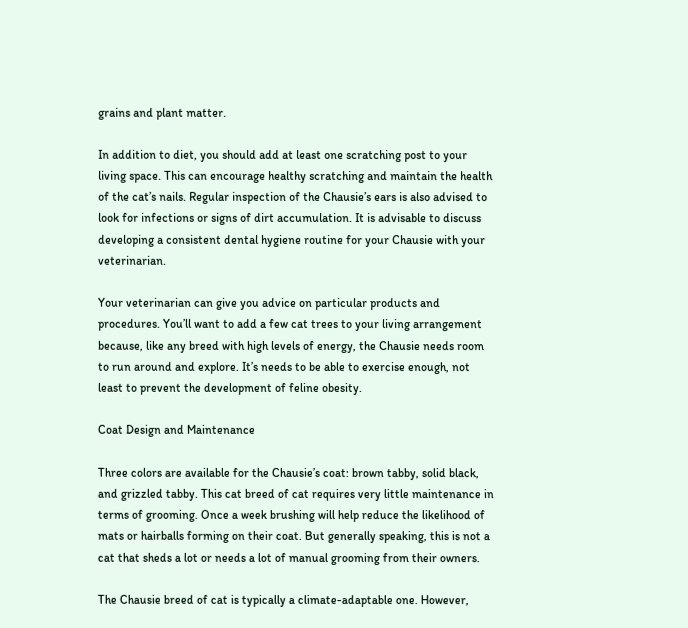grains and plant matter.

In addition to diet, you should add at least one scratching post to your living space. This can encourage healthy scratching and maintain the health of the cat’s nails. Regular inspection of the Chausie’s ears is also advised to look for infections or signs of dirt accumulation. It is advisable to discuss developing a consistent dental hygiene routine for your Chausie with your veterinarian.

Your veterinarian can give you advice on particular products and procedures. You’ll want to add a few cat trees to your living arrangement because, like any breed with high levels of energy, the Chausie needs room to run around and explore. It’s needs to be able to exercise enough, not least to prevent the development of feline obesity.

Coat Design and Maintenance

Three colors are available for the Chausie’s coat: brown tabby, solid black, and grizzled tabby. This cat breed of cat requires very little maintenance in terms of grooming. Once a week brushing will help reduce the likelihood of mats or hairballs forming on their coat. But generally speaking, this is not a cat that sheds a lot or needs a lot of manual grooming from their owners.

The Chausie breed of cat is typically a climate-adaptable one. However,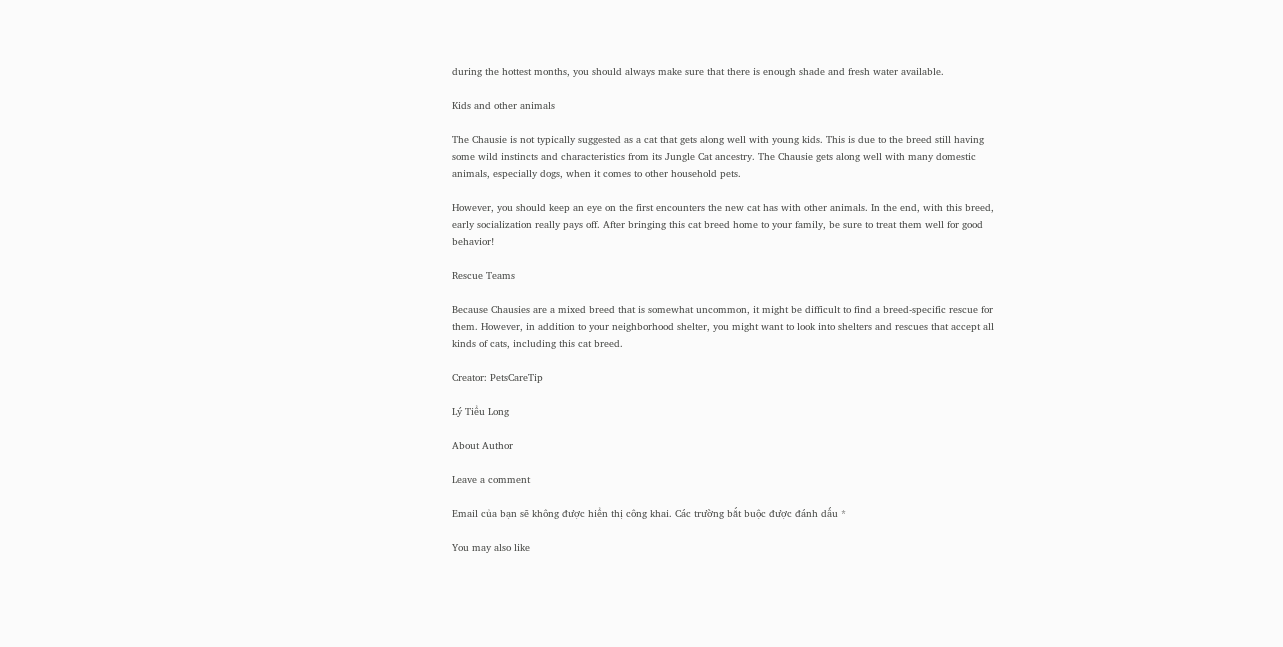during the hottest months, you should always make sure that there is enough shade and fresh water available.

Kids and other animals

The Chausie is not typically suggested as a cat that gets along well with young kids. This is due to the breed still having some wild instincts and characteristics from its Jungle Cat ancestry. The Chausie gets along well with many domestic animals, especially dogs, when it comes to other household pets.

However, you should keep an eye on the first encounters the new cat has with other animals. In the end, with this breed, early socialization really pays off. After bringing this cat breed home to your family, be sure to treat them well for good behavior!

Rescue Teams

Because Chausies are a mixed breed that is somewhat uncommon, it might be difficult to find a breed-specific rescue for them. However, in addition to your neighborhood shelter, you might want to look into shelters and rescues that accept all kinds of cats, including this cat breed.

Creator: PetsCareTip

Lý Tiểu Long

About Author

Leave a comment

Email của bạn sẽ không được hiển thị công khai. Các trường bắt buộc được đánh dấu *

You may also like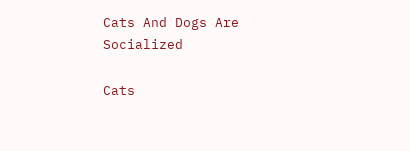Cats And Dogs Are Socialized

Cats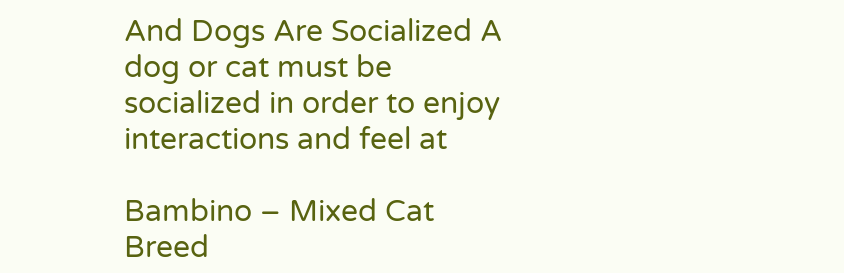And Dogs Are Socialized A dog or cat must be socialized in order to enjoy interactions and feel at

Bambino – Mixed Cat Breed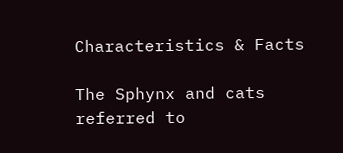Characteristics & Facts

The Sphynx and cats referred to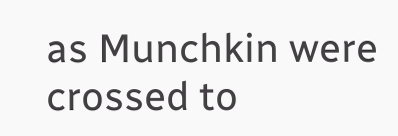as Munchkin were crossed to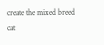create the mixed breed cat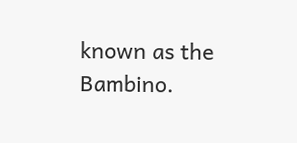known as the Bambino.